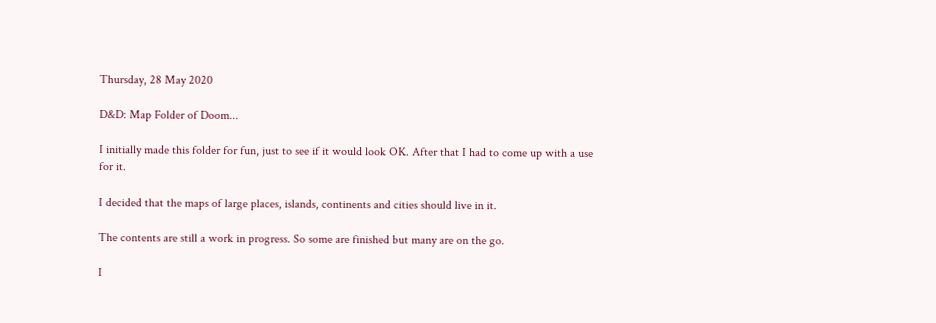Thursday, 28 May 2020

D&D: Map Folder of Doom...

I initially made this folder for fun, just to see if it would look OK. After that I had to come up with a use for it.

I decided that the maps of large places, islands, continents and cities should live in it.

The contents are still a work in progress. So some are finished but many are on the go.

I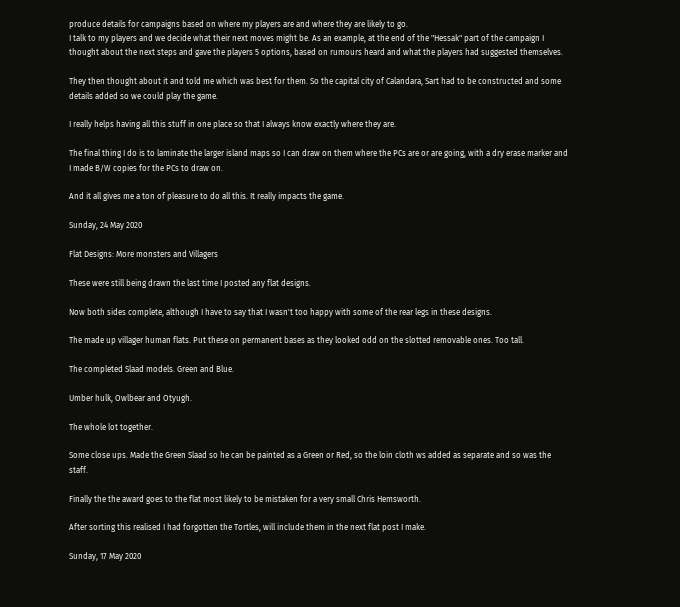produce details for campaigns based on where my players are and where they are likely to go.
I talk to my players and we decide what their next moves might be. As an example, at the end of the "Hessak" part of the campaign I thought about the next steps and gave the players 5 options, based on rumours heard and what the players had suggested themselves.

They then thought about it and told me which was best for them. So the capital city of Calandara, Sart had to be constructed and some details added so we could play the game.

I really helps having all this stuff in one place so that I always know exactly where they are.

The final thing I do is to laminate the larger island maps so I can draw on them where the PCs are or are going, with a dry erase marker and I made B/W copies for the PCs to draw on.

And it all gives me a ton of pleasure to do all this. It really impacts the game.

Sunday, 24 May 2020

Flat Designs: More monsters and Villagers

These were still being drawn the last time I posted any flat designs.

Now both sides complete, although I have to say that I wasn't too happy with some of the rear legs in these designs.

The made up villager human flats. Put these on permanent bases as they looked odd on the slotted removable ones. Too tall.

The completed Slaad models. Green and Blue.

Umber hulk, Owlbear and Otyugh.

The whole lot together.

Some close ups. Made the Green Slaad so he can be painted as a Green or Red, so the loin cloth ws added as separate and so was the staff.

Finally the the award goes to the flat most likely to be mistaken for a very small Chris Hemsworth.

After sorting this realised I had forgotten the Tortles, will include them in the next flat post I make.

Sunday, 17 May 2020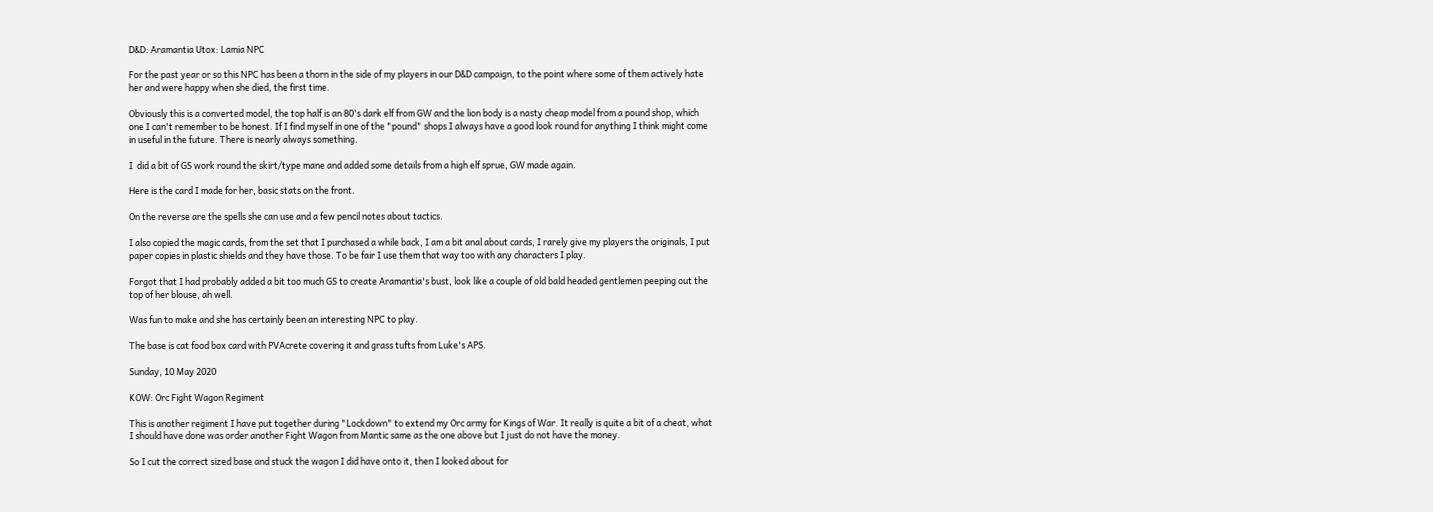D&D: Aramantia Utox: Lamia NPC

For the past year or so this NPC has been a thorn in the side of my players in our D&D campaign, to the point where some of them actively hate her and were happy when she died, the first time.

Obviously this is a converted model, the top half is an 80's dark elf from GW and the lion body is a nasty cheap model from a pound shop, which one I can't remember to be honest. If I find myself in one of the "pound" shops I always have a good look round for anything I think might come in useful in the future. There is nearly always something.

I  did a bit of GS work round the skirt/type mane and added some details from a high elf sprue, GW made again.

Here is the card I made for her, basic stats on the front.

On the reverse are the spells she can use and a few pencil notes about tactics.

I also copied the magic cards, from the set that I purchased a while back, I am a bit anal about cards, I rarely give my players the originals, I put paper copies in plastic shields and they have those. To be fair I use them that way too with any characters I play.

Forgot that I had probably added a bit too much GS to create Aramantia's bust, look like a couple of old bald headed gentlemen peeping out the top of her blouse, ah well.

Was fun to make and she has certainly been an interesting NPC to play.

The base is cat food box card with PVAcrete covering it and grass tufts from Luke's APS.

Sunday, 10 May 2020

KOW: Orc Fight Wagon Regiment

This is another regiment I have put together during "Lockdown" to extend my Orc army for Kings of War. It really is quite a bit of a cheat, what I should have done was order another Fight Wagon from Mantic same as the one above but I just do not have the money.

So I cut the correct sized base and stuck the wagon I did have onto it, then I looked about for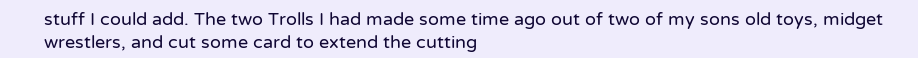stuff I could add. The two Trolls I had made some time ago out of two of my sons old toys, midget wrestlers, and cut some card to extend the cutting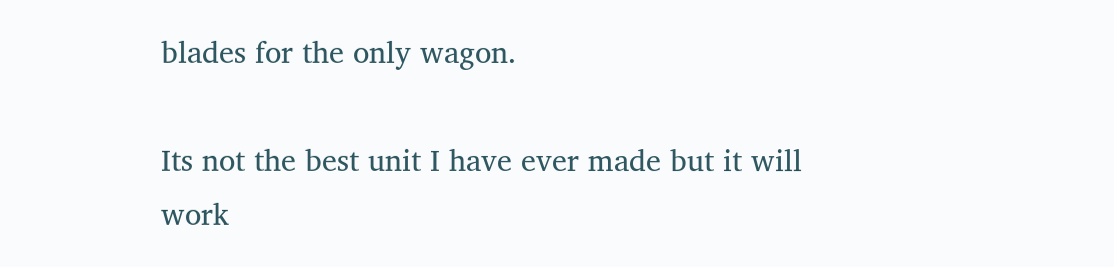blades for the only wagon.

Its not the best unit I have ever made but it will work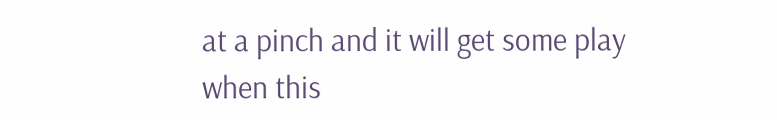at a pinch and it will get some play when this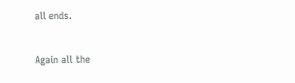all ends.

Again all the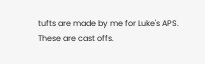tufts are made by me for Luke's APS. These are cast offs.